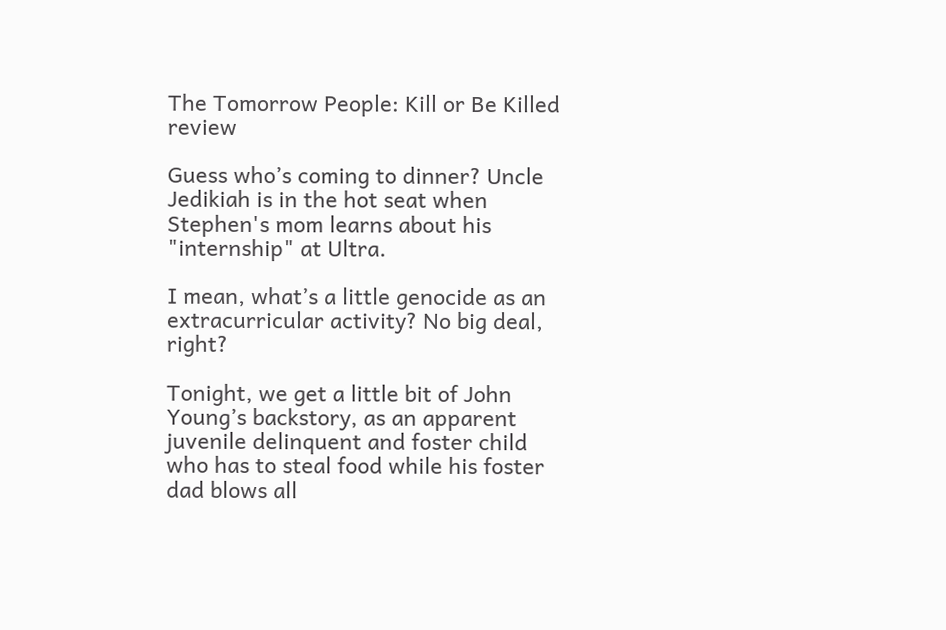The Tomorrow People: Kill or Be Killed review

Guess who’s coming to dinner? Uncle Jedikiah is in the hot seat when Stephen's mom learns about his "internship" at Ultra.

I mean, what’s a little genocide as an extracurricular activity? No big deal, right?

Tonight, we get a little bit of John Young’s backstory, as an apparent juvenile delinquent and foster child who has to steal food while his foster dad blows all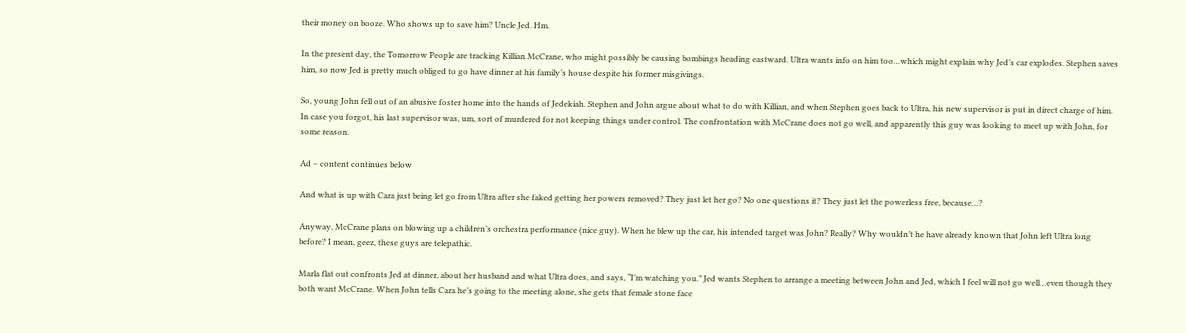their money on booze. Who shows up to save him? Uncle Jed. Hm.

In the present day, the Tomorrow People are tracking Killian McCrane, who might possibly be causing bombings heading eastward. Ultra wants info on him too…which might explain why Jed’s car explodes. Stephen saves him, so now Jed is pretty much obliged to go have dinner at his family’s house despite his former misgivings.

So, young John fell out of an abusive foster home into the hands of Jedekiah. Stephen and John argue about what to do with Killian, and when Stephen goes back to Ultra, his new supervisor is put in direct charge of him. In case you forgot, his last supervisor was, um, sort of murdered for not keeping things under control. The confrontation with McCrane does not go well, and apparently this guy was looking to meet up with John, for some reason.

Ad – content continues below

And what is up with Cara just being let go from Ultra after she faked getting her powers removed? They just let her go? No one questions it? They just let the powerless free, because…?

Anyway, McCrane plans on blowing up a children’s orchestra performance (nice guy). When he blew up the car, his intended target was John? Really? Why wouldn’t he have already known that John left Ultra long before? I mean, geez, these guys are telepathic.

Marla flat out confronts Jed at dinner, about her husband and what Ultra does, and says, “I’m watching you.” Jed wants Stephen to arrange a meeting between John and Jed, which I feel will not go well…even though they both want McCrane. When John tells Cara he’s going to the meeting alone, she gets that female stone face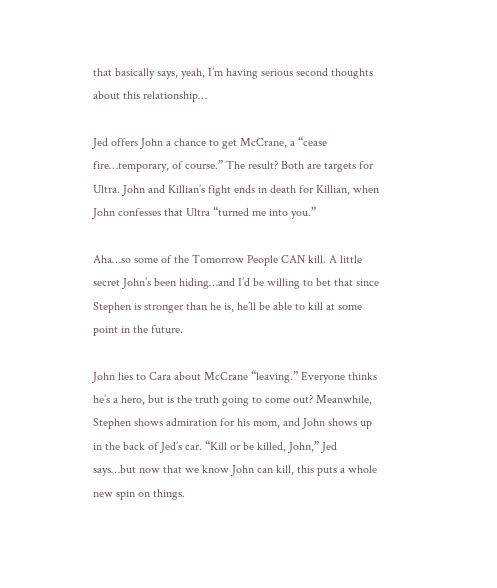that basically says, yeah, I’m having serious second thoughts about this relationship…

Jed offers John a chance to get McCrane, a “cease fire…temporary, of course.” The result? Both are targets for Ultra. John and Killian’s fight ends in death for Killian, when John confesses that Ultra “turned me into you.”

Aha…so some of the Tomorrow People CAN kill. A little secret John’s been hiding…and I’d be willing to bet that since Stephen is stronger than he is, he’ll be able to kill at some point in the future.

John lies to Cara about McCrane “leaving.” Everyone thinks he’s a hero, but is the truth going to come out? Meanwhile, Stephen shows admiration for his mom, and John shows up in the back of Jed’s car. “Kill or be killed, John,” Jed says…but now that we know John can kill, this puts a whole new spin on things.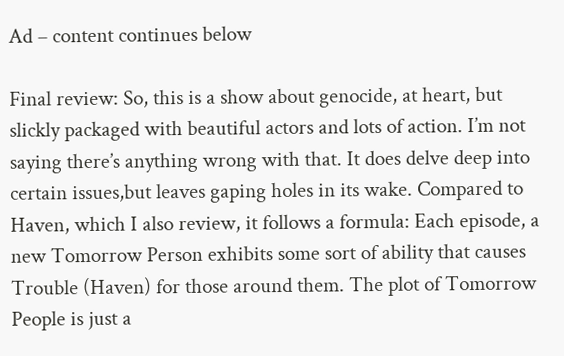Ad – content continues below

Final review: So, this is a show about genocide, at heart, but slickly packaged with beautiful actors and lots of action. I’m not saying there’s anything wrong with that. It does delve deep into certain issues,but leaves gaping holes in its wake. Compared to Haven, which I also review, it follows a formula: Each episode, a new Tomorrow Person exhibits some sort of ability that causes Trouble (Haven) for those around them. The plot of Tomorrow People is just a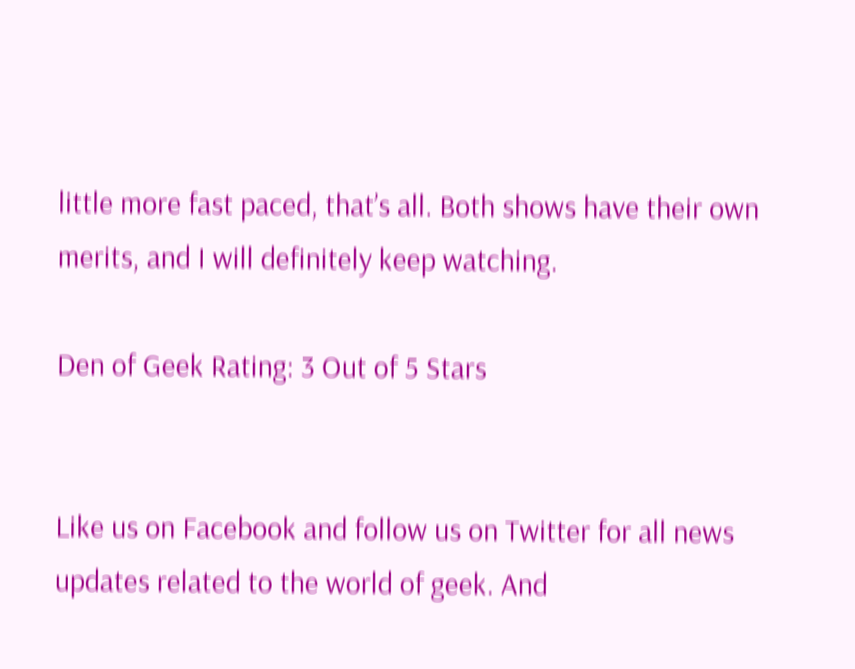little more fast paced, that’s all. Both shows have their own merits, and I will definitely keep watching.

Den of Geek Rating: 3 Out of 5 Stars


Like us on Facebook and follow us on Twitter for all news updates related to the world of geek. And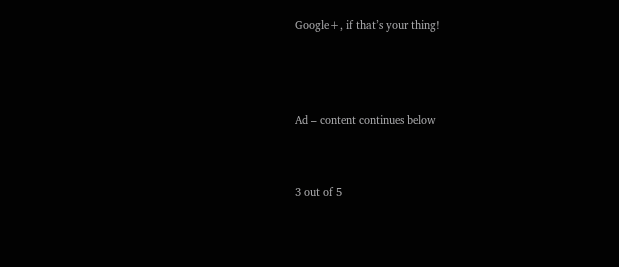Google+, if that’s your thing!



Ad – content continues below


3 out of 5